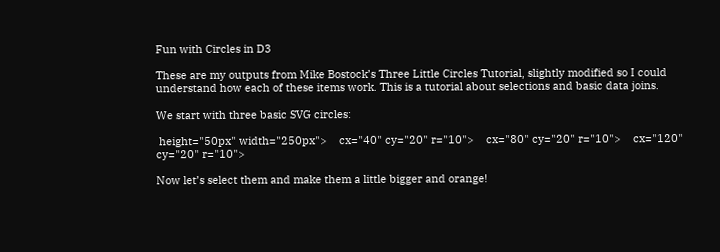Fun with Circles in D3

These are my outputs from Mike Bostock’s Three Little Circles Tutorial, slightly modified so I could understand how each of these items work. This is a tutorial about selections and basic data joins.

We start with three basic SVG circles:

 height="50px" width="250px">    cx="40" cy="20" r="10">    cx="80" cy="20" r="10">    cx="120" cy="20" r="10">

Now let’s select them and make them a little bigger and orange!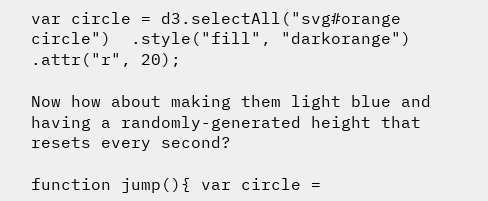var circle = d3.selectAll("svg#orange circle")  .style("fill", "darkorange")    .attr("r", 20);

Now how about making them light blue and having a randomly-generated height that resets every second?

function jump(){ var circle =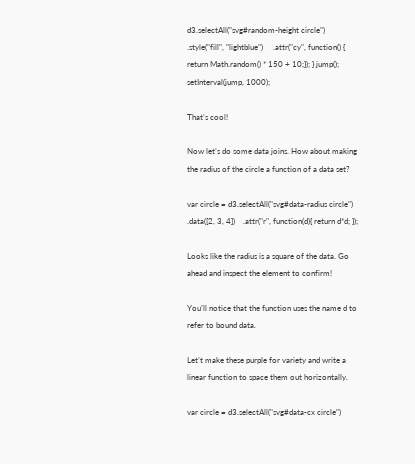d3.selectAll("svg#random-height circle")  .style("fill", "lightblue")     .attr("cy", function() { return Math.random() * 150 + 10;}); } jump(); setInterval(jump, 1000);

That’s cool!

Now let’s do some data joins. How about making the radius of the circle a function of a data set?

var circle = d3.selectAll("svg#data-radius circle")     .data([2, 3, 4])    .attr("r", function(d){ return d*d; });

Looks like the radius is a square of the data. Go ahead and inspect the element to confirm!

You’ll notice that the function uses the name d to refer to bound data.

Let’t make these purple for variety and write a linear function to space them out horizontally.

var circle = d3.selectAll("svg#data-cx circle")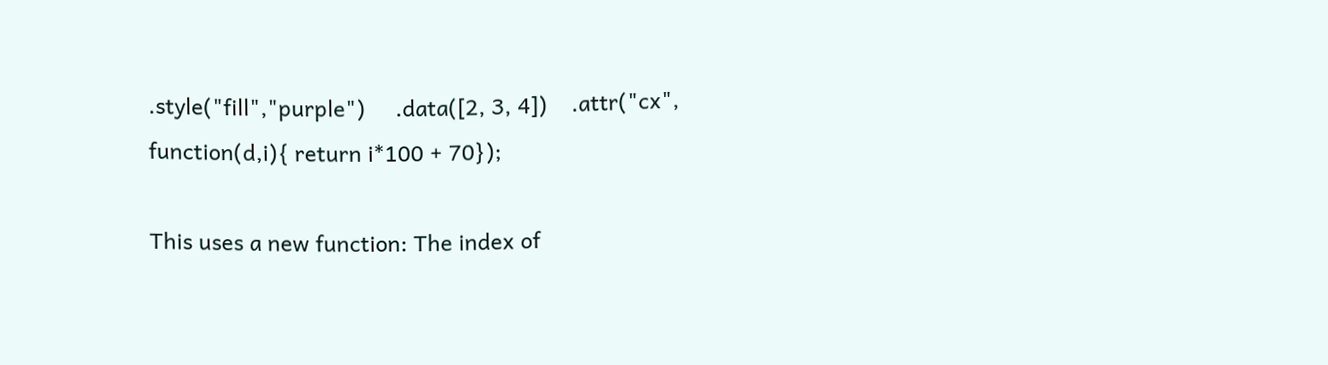.style("fill","purple")     .data([2, 3, 4])    .attr("cx", function(d,i){ return i*100 + 70});

This uses a new function: The index of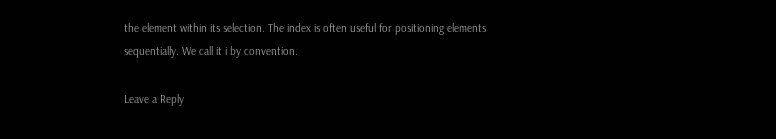the element within its selection. The index is often useful for positioning elements sequentially. We call it i by convention.

Leave a Reply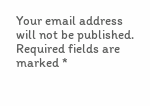Your email address will not be published. Required fields are marked *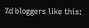%d bloggers like this: